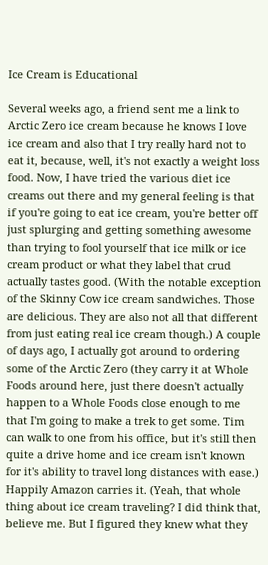Ice Cream is Educational

Several weeks ago, a friend sent me a link to Arctic Zero ice cream because he knows I love ice cream and also that I try really hard not to eat it, because, well, it's not exactly a weight loss food. Now, I have tried the various diet ice creams out there and my general feeling is that if you're going to eat ice cream, you're better off just splurging and getting something awesome than trying to fool yourself that ice milk or ice cream product or what they label that crud actually tastes good. (With the notable exception of the Skinny Cow ice cream sandwiches. Those are delicious. They are also not all that different from just eating real ice cream though.) A couple of days ago, I actually got around to ordering some of the Arctic Zero (they carry it at Whole Foods around here, just there doesn't actually happen to a Whole Foods close enough to me that I'm going to make a trek to get some. Tim can walk to one from his office, but it's still then quite a drive home and ice cream isn't known for it's ability to travel long distances with ease.) Happily Amazon carries it. (Yeah, that whole thing about ice cream traveling? I did think that, believe me. But I figured they knew what they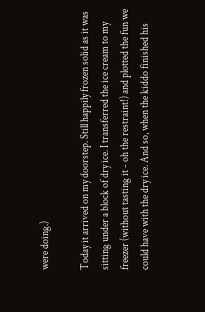were doing.)

Today it arrived on my doorstep. Still happily frozen solid as it was sitting under a block of dry ice. I transferred the ice cream to my freezer (without tasting it - oh the restraint!) and plotted the fun we could have with the dry ice. And so, when the kiddo finished his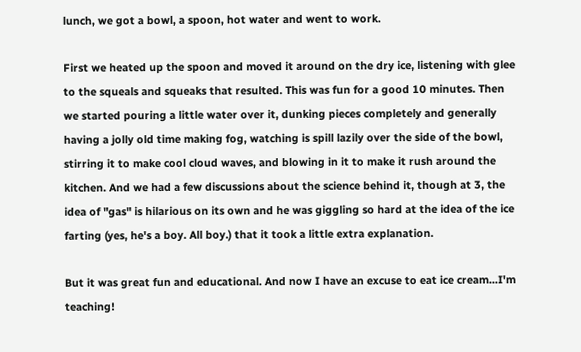lunch, we got a bowl, a spoon, hot water and went to work.

First we heated up the spoon and moved it around on the dry ice, listening with glee to the squeals and squeaks that resulted. This was fun for a good 10 minutes. Then we started pouring a little water over it, dunking pieces completely and generally having a jolly old time making fog, watching is spill lazily over the side of the bowl, stirring it to make cool cloud waves, and blowing in it to make it rush around the kitchen. And we had a few discussions about the science behind it, though at 3, the idea of "gas" is hilarious on its own and he was giggling so hard at the idea of the ice farting (yes, he's a boy. All boy.) that it took a little extra explanation.

But it was great fun and educational. And now I have an excuse to eat ice cream...I'm teaching!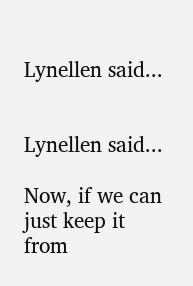Lynellen said...


Lynellen said...

Now, if we can just keep it from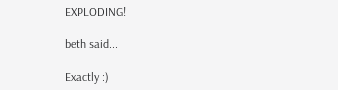EXPLODING!

beth said...

Exactly :)